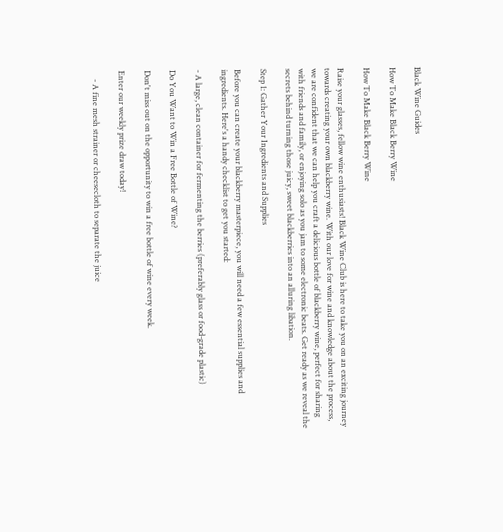Black Wine Guides

How To Make Black Berry Wine

How To Make Black Berry Wine

Raise your glasses, fellow wine enthusiasts! Black Wine Club is here to take you on an exciting journey towards creating your own blackberry wine. With our love for wine and knowledge about the process, we are confident that we can help you craft a delicious bottle of blackberry wine, perfect for sharing with friends and family, or enjoying solo as you jam to some electronic beats. Get ready as we reveal the secrets behind turning those juicy, sweet blackberries into an alluring libation.

Step 1: Gather Your Ingredients and Supplies

Before you can create your blackberry masterpiece, you will need a few essential supplies and ingredients. Here's a handy checklist to get you started:

- A large, clean container for fermenting the berries (preferably glass or food-grade plastic)

Do You Want to Win a Free Bottle of Wine?

Don't miss out on the opportunity to win a free bottle of wine every week.

Enter our weekly prize draw today!

    - A fine mesh strainer or cheesecloth to separate the juice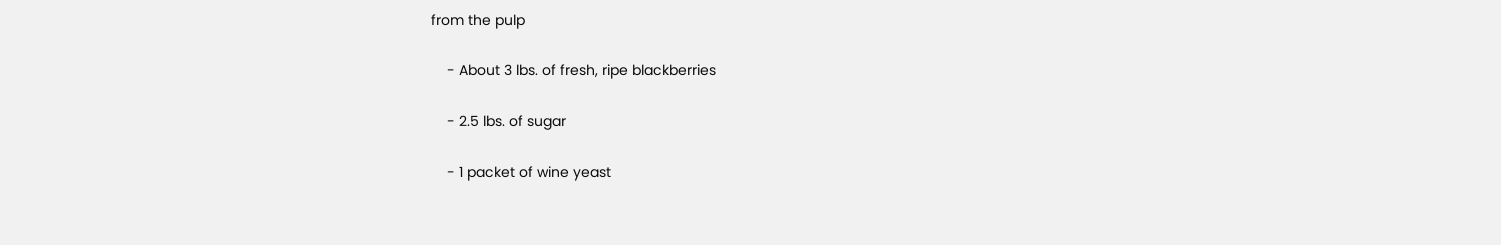from the pulp

    - About 3 lbs. of fresh, ripe blackberries

    - 2.5 lbs. of sugar

    - 1 packet of wine yeast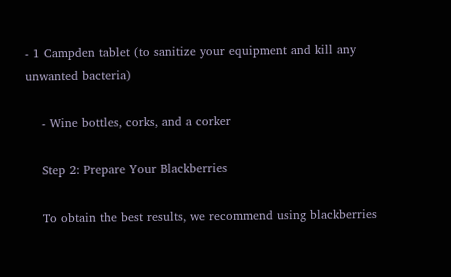- 1 Campden tablet (to sanitize your equipment and kill any unwanted bacteria)

    - Wine bottles, corks, and a corker

    Step 2: Prepare Your Blackberries

    To obtain the best results, we recommend using blackberries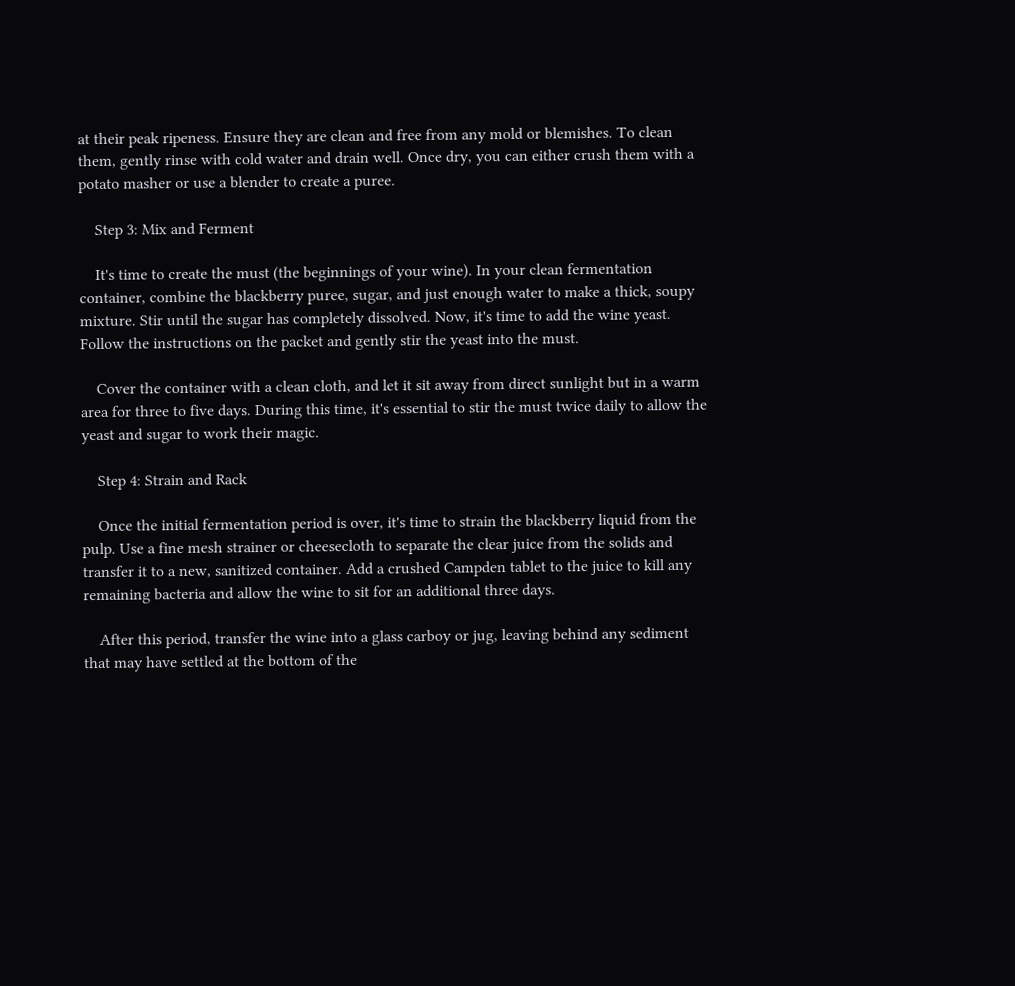at their peak ripeness. Ensure they are clean and free from any mold or blemishes. To clean them, gently rinse with cold water and drain well. Once dry, you can either crush them with a potato masher or use a blender to create a puree.

    Step 3: Mix and Ferment

    It's time to create the must (the beginnings of your wine). In your clean fermentation container, combine the blackberry puree, sugar, and just enough water to make a thick, soupy mixture. Stir until the sugar has completely dissolved. Now, it's time to add the wine yeast. Follow the instructions on the packet and gently stir the yeast into the must.

    Cover the container with a clean cloth, and let it sit away from direct sunlight but in a warm area for three to five days. During this time, it's essential to stir the must twice daily to allow the yeast and sugar to work their magic.

    Step 4: Strain and Rack

    Once the initial fermentation period is over, it's time to strain the blackberry liquid from the pulp. Use a fine mesh strainer or cheesecloth to separate the clear juice from the solids and transfer it to a new, sanitized container. Add a crushed Campden tablet to the juice to kill any remaining bacteria and allow the wine to sit for an additional three days.

    After this period, transfer the wine into a glass carboy or jug, leaving behind any sediment that may have settled at the bottom of the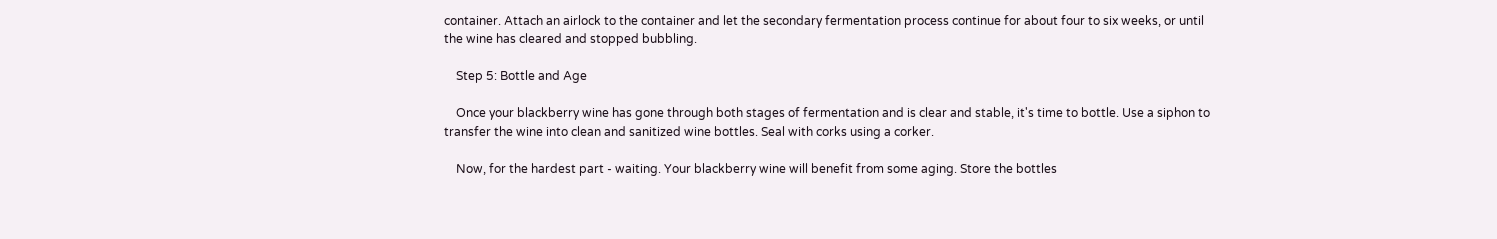container. Attach an airlock to the container and let the secondary fermentation process continue for about four to six weeks, or until the wine has cleared and stopped bubbling.

    Step 5: Bottle and Age

    Once your blackberry wine has gone through both stages of fermentation and is clear and stable, it's time to bottle. Use a siphon to transfer the wine into clean and sanitized wine bottles. Seal with corks using a corker.

    Now, for the hardest part - waiting. Your blackberry wine will benefit from some aging. Store the bottles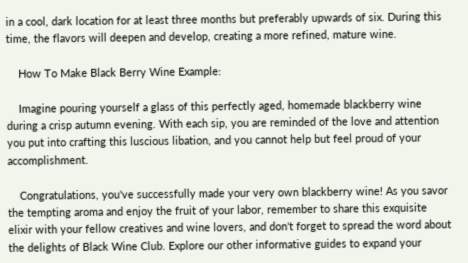in a cool, dark location for at least three months but preferably upwards of six. During this time, the flavors will deepen and develop, creating a more refined, mature wine.

    How To Make Black Berry Wine Example:

    Imagine pouring yourself a glass of this perfectly aged, homemade blackberry wine during a crisp autumn evening. With each sip, you are reminded of the love and attention you put into crafting this luscious libation, and you cannot help but feel proud of your accomplishment.

    Congratulations, you've successfully made your very own blackberry wine! As you savor the tempting aroma and enjoy the fruit of your labor, remember to share this exquisite elixir with your fellow creatives and wine lovers, and don't forget to spread the word about the delights of Black Wine Club. Explore our other informative guides to expand your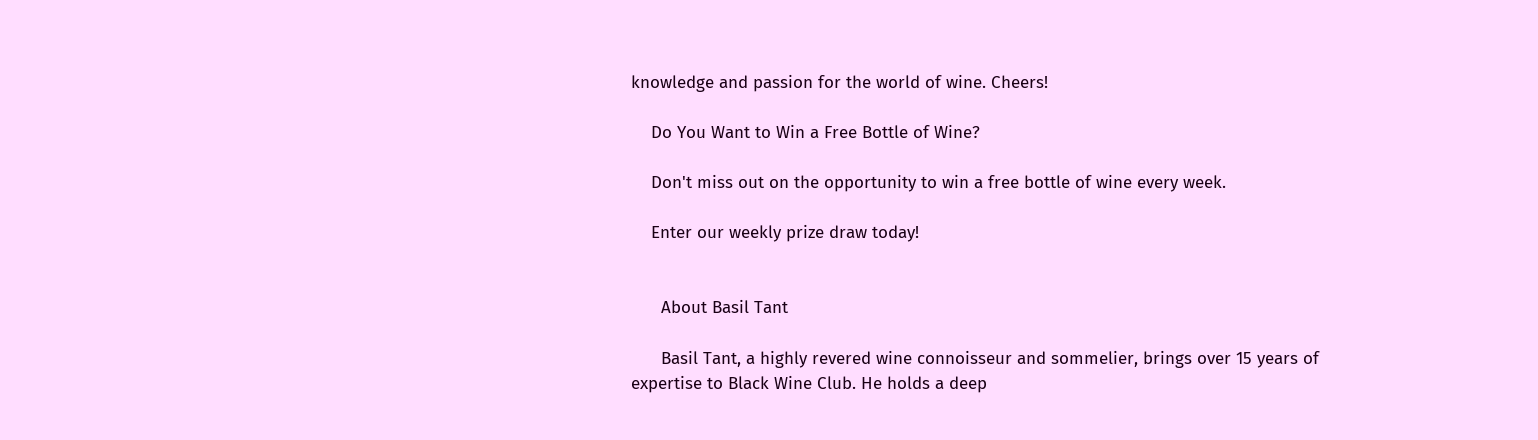knowledge and passion for the world of wine. Cheers!

    Do You Want to Win a Free Bottle of Wine?

    Don't miss out on the opportunity to win a free bottle of wine every week.

    Enter our weekly prize draw today!


      About Basil Tant

      Basil Tant, a highly revered wine connoisseur and sommelier, brings over 15 years of expertise to Black Wine Club. He holds a deep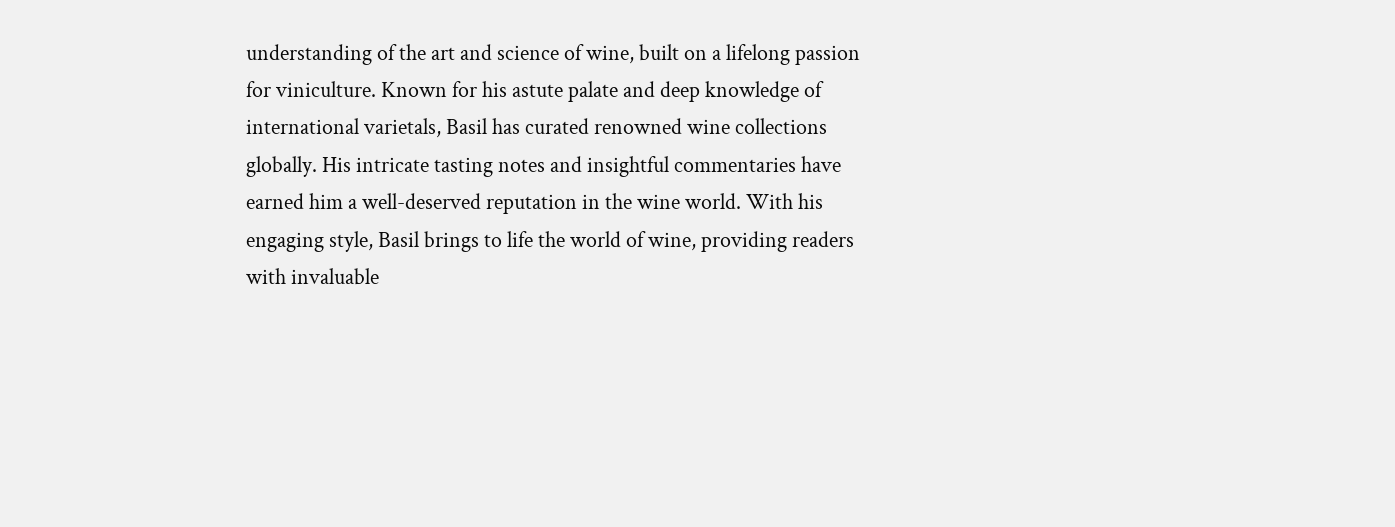understanding of the art and science of wine, built on a lifelong passion for viniculture. Known for his astute palate and deep knowledge of international varietals, Basil has curated renowned wine collections globally. His intricate tasting notes and insightful commentaries have earned him a well-deserved reputation in the wine world. With his engaging style, Basil brings to life the world of wine, providing readers with invaluable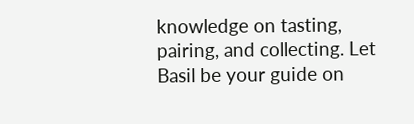knowledge on tasting, pairing, and collecting. Let Basil be your guide on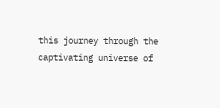this journey through the captivating universe of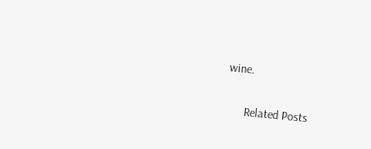wine.

      Related Posts